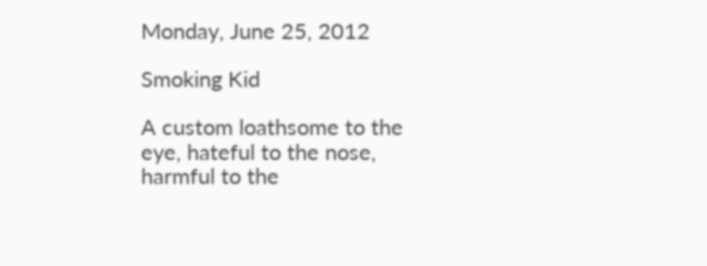Monday, June 25, 2012

Smoking Kid

A custom loathsome to the
eye, hateful to the nose,
harmful to the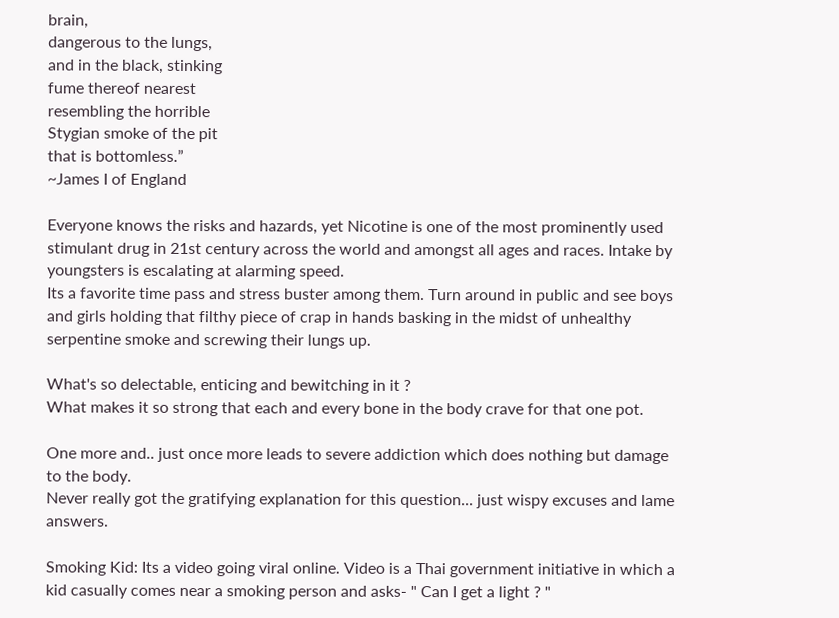brain,
dangerous to the lungs,
and in the black, stinking
fume thereof nearest
resembling the horrible
Stygian smoke of the pit
that is bottomless.”
~James I of England

Everyone knows the risks and hazards, yet Nicotine is one of the most prominently used stimulant drug in 21st century across the world and amongst all ages and races. Intake by youngsters is escalating at alarming speed.
Its a favorite time pass and stress buster among them. Turn around in public and see boys and girls holding that filthy piece of crap in hands basking in the midst of unhealthy serpentine smoke and screwing their lungs up.

What's so delectable, enticing and bewitching in it ?
What makes it so strong that each and every bone in the body crave for that one pot.

One more and.. just once more leads to severe addiction which does nothing but damage to the body.
Never really got the gratifying explanation for this question... just wispy excuses and lame answers.

Smoking Kid: Its a video going viral online. Video is a Thai government initiative in which a kid casually comes near a smoking person and asks- " Can I get a light ? "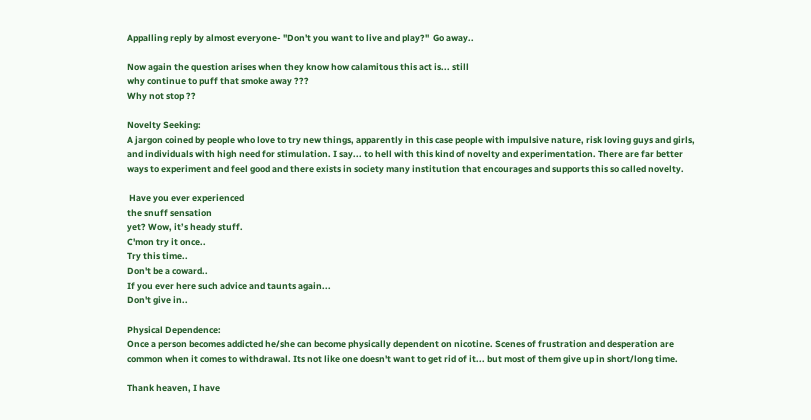Appalling reply by almost everyone- "Don't you want to live and play?"  Go away..

Now again the question arises when they know how calamitous this act is... still
why continue to puff that smoke away ???
Why not stop ??

Novelty Seeking:
A jargon coined by people who love to try new things, apparently in this case people with impulsive nature, risk loving guys and girls, and individuals with high need for stimulation. I say... to hell with this kind of novelty and experimentation. There are far better ways to experiment and feel good and there exists in society many institution that encourages and supports this so called novelty.

 Have you ever experienced
the snuff sensation
yet? Wow, it’s heady stuff.
C'mon try it once..
Try this time..
Don't be a coward..
If you ever here such advice and taunts again...
Don't give in..

Physical Dependence:
Once a person becomes addicted he/she can become physically dependent on nicotine. Scenes of frustration and desperation are common when it comes to withdrawal. Its not like one doesn't want to get rid of it... but most of them give up in short/long time.

Thank heaven, I have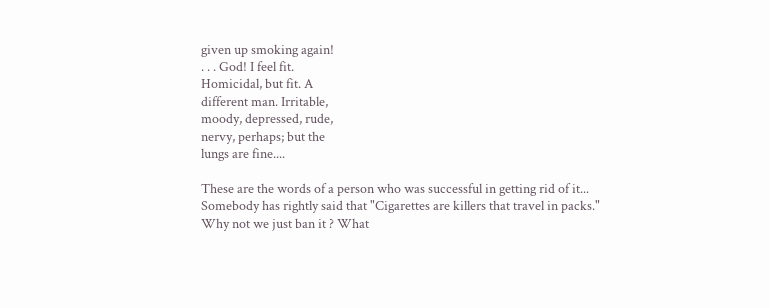given up smoking again!
. . . God! I feel fit.
Homicidal, but fit. A
different man. Irritable,
moody, depressed, rude,
nervy, perhaps; but the
lungs are fine....

These are the words of a person who was successful in getting rid of it...
Somebody has rightly said that "Cigarettes are killers that travel in packs."
Why not we just ban it ? What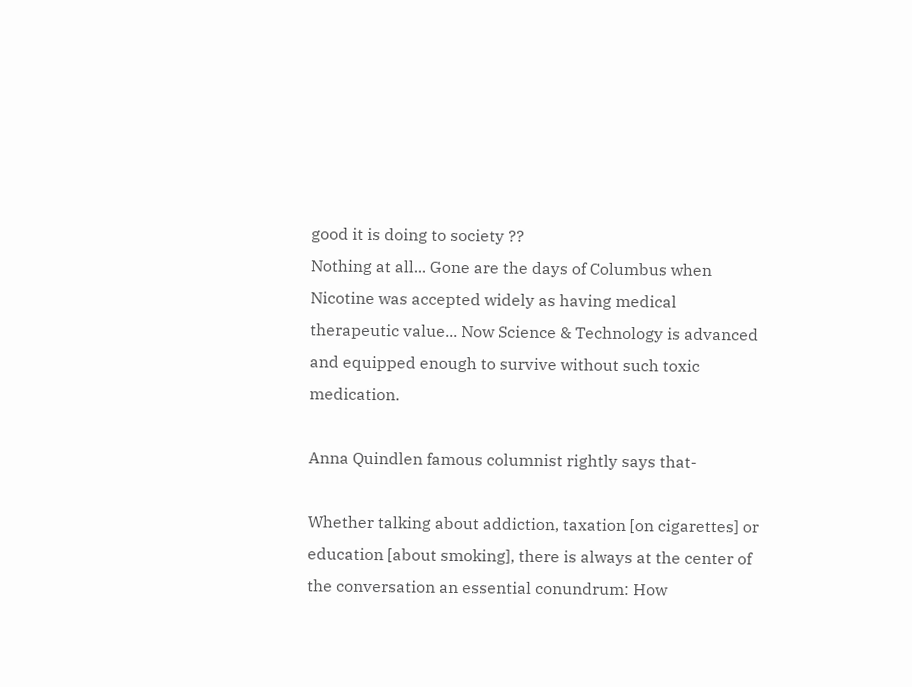good it is doing to society ??
Nothing at all... Gone are the days of Columbus when Nicotine was accepted widely as having medical therapeutic value... Now Science & Technology is advanced and equipped enough to survive without such toxic medication.

Anna Quindlen famous columnist rightly says that-

Whether talking about addiction, taxation [on cigarettes] or education [about smoking], there is always at the center of the conversation an essential conundrum: How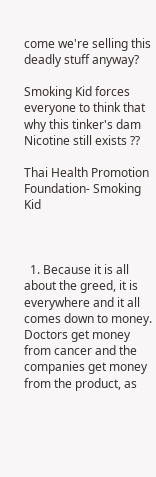come we're selling this deadly stuff anyway?

Smoking Kid forces everyone to think that why this tinker's dam Nicotine still exists ??

Thai Health Promotion Foundation- Smoking Kid



  1. Because it is all about the greed, it is everywhere and it all comes down to money. Doctors get money from cancer and the companies get money from the product, as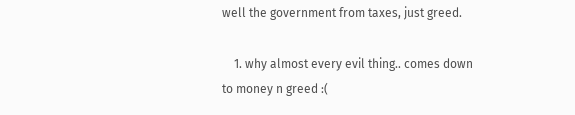well the government from taxes, just greed.

    1. why almost every evil thing.. comes down to money n greed :(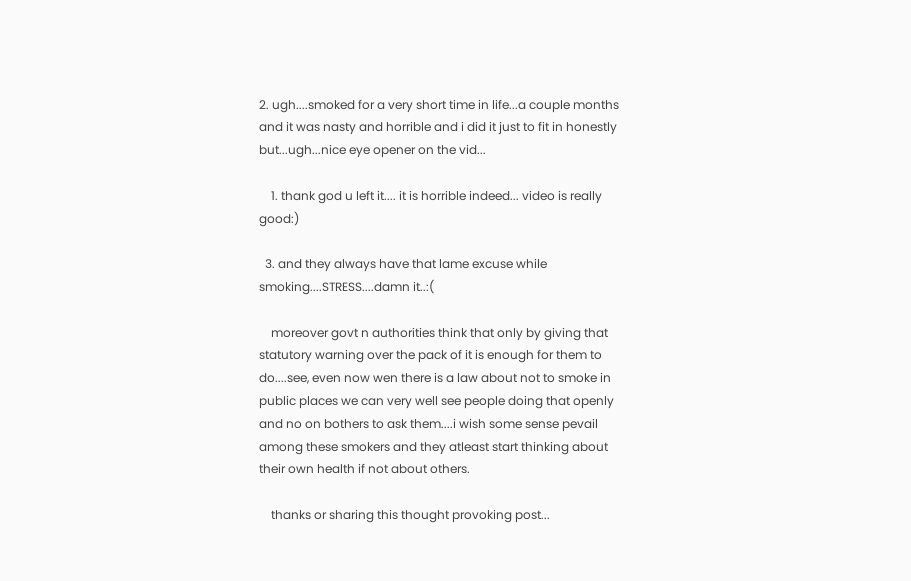2. ugh....smoked for a very short time in life...a couple months and it was nasty and horrible and i did it just to fit in honestly but...ugh...nice eye opener on the vid...

    1. thank god u left it.... it is horrible indeed... video is really good:)

  3. and they always have that lame excuse while smoking....STRESS....damn it..:(

    moreover govt n authorities think that only by giving that statutory warning over the pack of it is enough for them to do....see, even now wen there is a law about not to smoke in public places we can very well see people doing that openly and no on bothers to ask them....i wish some sense pevail among these smokers and they atleast start thinking about their own health if not about others.

    thanks or sharing this thought provoking post...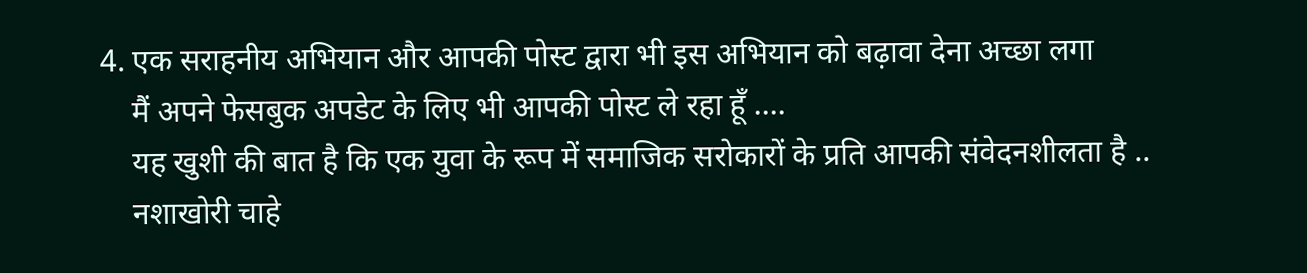4. एक सराहनीय अभियान और आपकी पोस्ट द्वारा भी इस अभियान को बढ़ावा देना अच्छा लगा
    मैं अपने फेसबुक अपडेट के लिए भी आपकी पोस्ट ले रहा हूँ ....
    यह खुशी की बात है कि एक युवा के रूप में समाजिक सरोकारों के प्रति आपकी संवेदनशीलता है ..
    नशाखोरी चाहे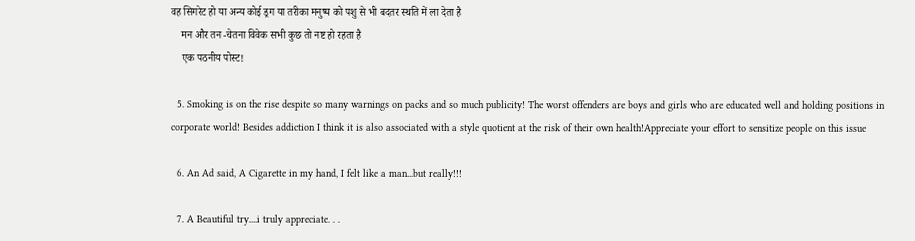वह सिगरेट हो या अन्य कोई ड्रग या तरीका मनुष्य को पशु से भी बदतर स्थति में ला देता है
    मन और तन -चेतना विवेक सभी कुछ तो नष्ट हो रहता है
    एक पठनीय पोस्ट!

  5. Smoking is on the rise despite so many warnings on packs and so much publicity! The worst offenders are boys and girls who are educated well and holding positions in corporate world! Besides addiction I think it is also associated with a style quotient at the risk of their own health!Appreciate your effort to sensitize people on this issue

  6. An Ad said, A Cigarette in my hand, I felt like a man...but really!!!

  7. A Beautiful try....i truly appreciate. . .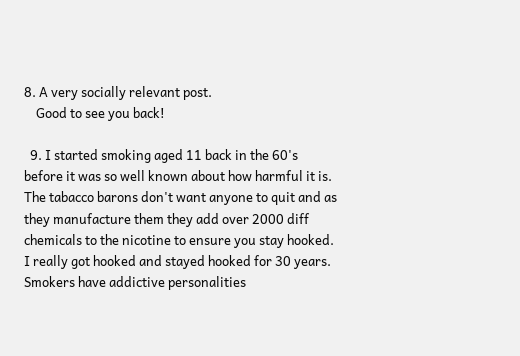8. A very socially relevant post.
    Good to see you back!

  9. I started smoking aged 11 back in the 60's before it was so well known about how harmful it is. The tabacco barons don't want anyone to quit and as they manufacture them they add over 2000 diff chemicals to the nicotine to ensure you stay hooked. I really got hooked and stayed hooked for 30 years. Smokers have addictive personalities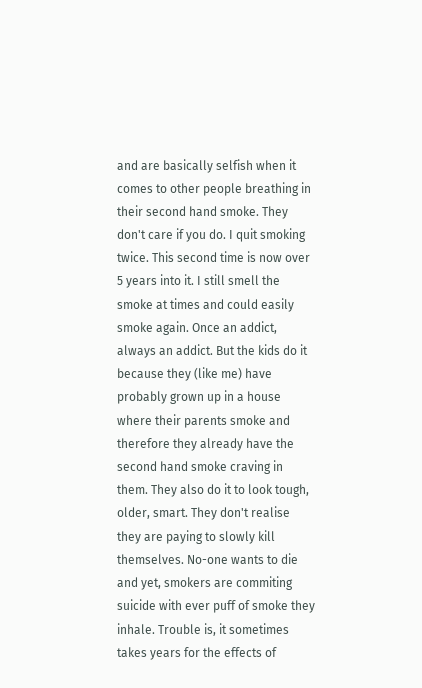and are basically selfish when it comes to other people breathing in their second hand smoke. They don't care if you do. I quit smoking twice. This second time is now over 5 years into it. I still smell the smoke at times and could easily smoke again. Once an addict, always an addict. But the kids do it because they (like me) have probably grown up in a house where their parents smoke and therefore they already have the second hand smoke craving in them. They also do it to look tough, older, smart. They don't realise they are paying to slowly kill themselves. No-one wants to die and yet, smokers are commiting suicide with ever puff of smoke they inhale. Trouble is, it sometimes takes years for the effects of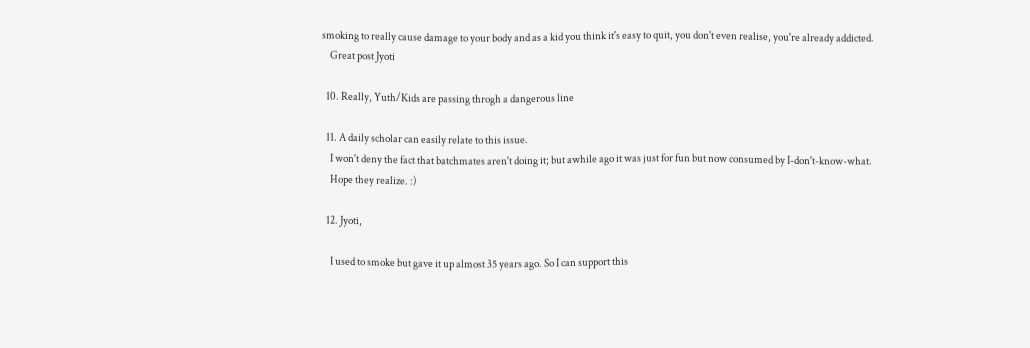smoking to really cause damage to your body and as a kid you think it's easy to quit, you don't even realise, you're already addicted.
    Great post Jyoti

  10. Really, Yuth/Kids are passing throgh a dangerous line

  11. A daily scholar can easily relate to this issue.
    I won't deny the fact that batchmates aren't doing it; but awhile ago it was just for fun but now consumed by I-don't-know-what.
    Hope they realize. :)

  12. Jyoti,

    I used to smoke but gave it up almost 35 years ago. So I can support this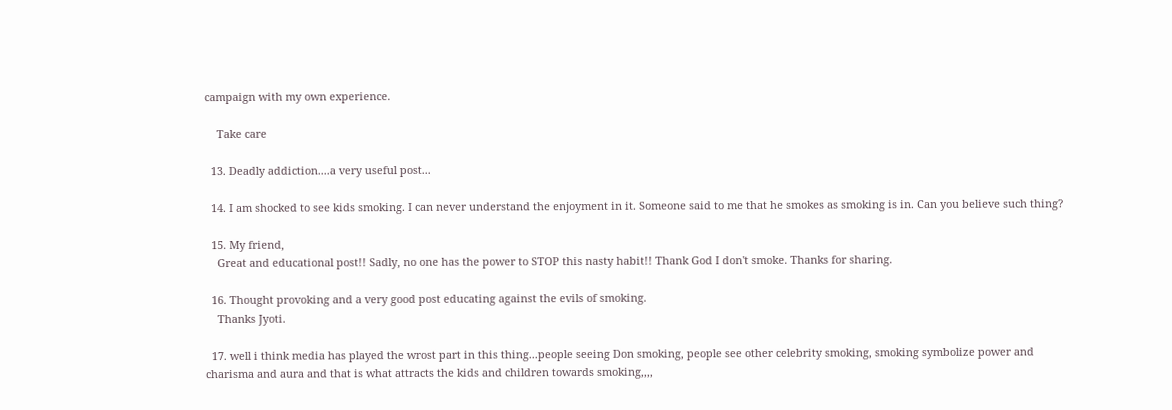campaign with my own experience.

    Take care

  13. Deadly addiction....a very useful post...

  14. I am shocked to see kids smoking. I can never understand the enjoyment in it. Someone said to me that he smokes as smoking is in. Can you believe such thing?

  15. My friend,
    Great and educational post!! Sadly, no one has the power to STOP this nasty habit!! Thank God I don't smoke. Thanks for sharing.

  16. Thought provoking and a very good post educating against the evils of smoking.
    Thanks Jyoti.

  17. well i think media has played the wrost part in this thing...people seeing Don smoking, people see other celebrity smoking, smoking symbolize power and charisma and aura and that is what attracts the kids and children towards smoking,,,,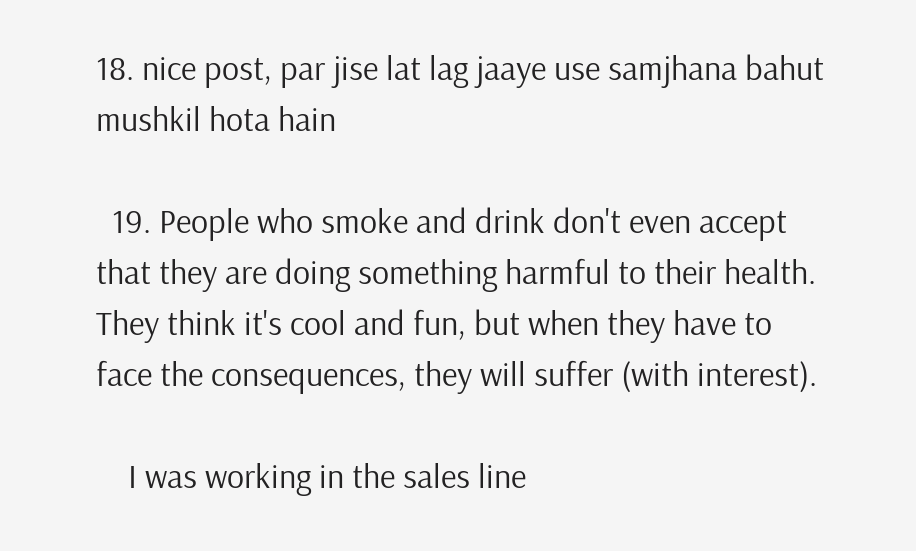18. nice post, par jise lat lag jaaye use samjhana bahut mushkil hota hain

  19. People who smoke and drink don't even accept that they are doing something harmful to their health. They think it's cool and fun, but when they have to face the consequences, they will suffer (with interest).

    I was working in the sales line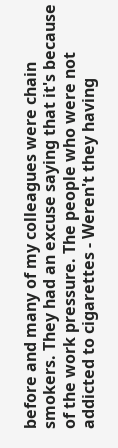before and many of my colleagues were chain smokers. They had an excuse saying that it's because of the work pressure. The people who were not addicted to cigarettes - Weren't they having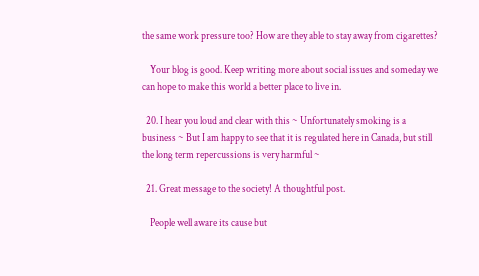the same work pressure too? How are they able to stay away from cigarettes?

    Your blog is good. Keep writing more about social issues and someday we can hope to make this world a better place to live in.

  20. I hear you loud and clear with this ~ Unfortunately smoking is a business ~ But I am happy to see that it is regulated here in Canada, but still the long term repercussions is very harmful ~

  21. Great message to the society! A thoughtful post.

    People well aware its cause but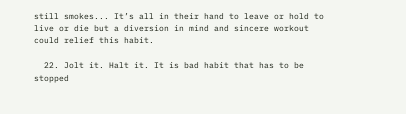still smokes... It’s all in their hand to leave or hold to live or die but a diversion in mind and sincere workout could relief this habit.

  22. Jolt it. Halt it. It is bad habit that has to be stopped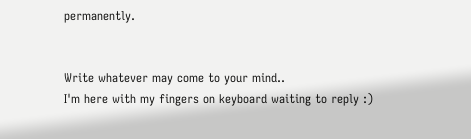permanently.


Write whatever may come to your mind..
I'm here with my fingers on keyboard waiting to reply :)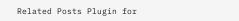Related Posts Plugin for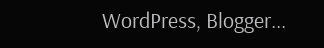WordPress, Blogger...